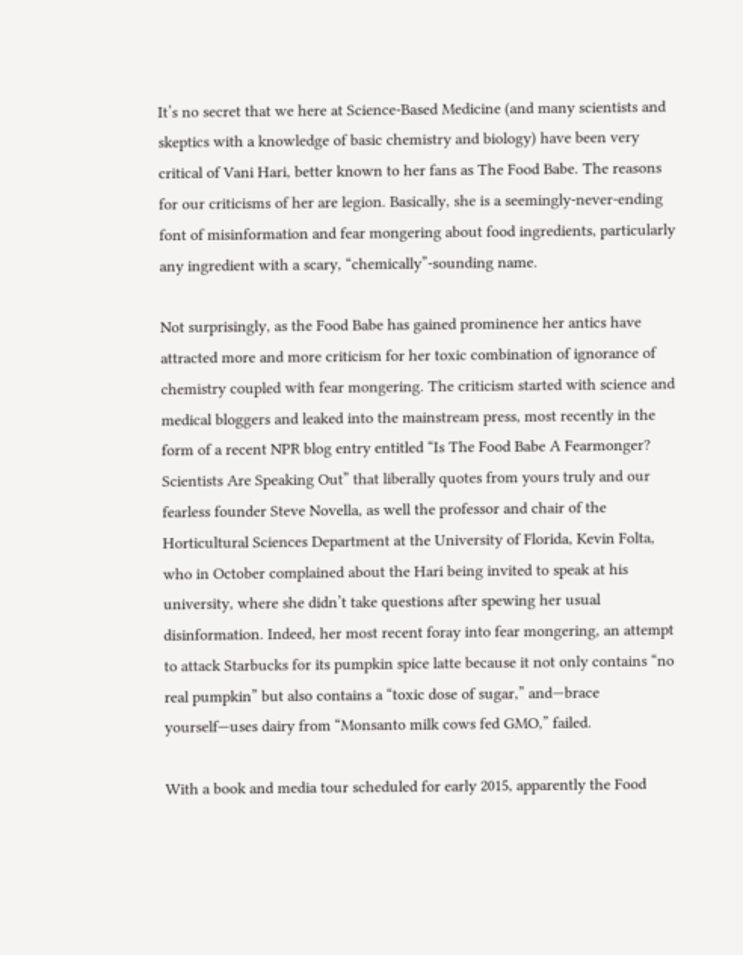It’s no secret that we here at Science-Based Medicine (and many scientists and skeptics with a knowledge of basic chemistry and biology) have been very critical of Vani Hari, better known to her fans as The Food Babe. The reasons for our criticisms of her are legion. Basically, she is a seemingly-never-ending font of misinformation and fear mongering about food ingredients, particularly any ingredient with a scary, “chemically”-sounding name.

Not surprisingly, as the Food Babe has gained prominence her antics have attracted more and more criticism for her toxic combination of ignorance of chemistry coupled with fear mongering. The criticism started with science and medical bloggers and leaked into the mainstream press, most recently in the form of a recent NPR blog entry entitled “Is The Food Babe A Fearmonger? Scientists Are Speaking Out” that liberally quotes from yours truly and our fearless founder Steve Novella, as well the professor and chair of the Horticultural Sciences Department at the University of Florida, Kevin Folta, who in October complained about the Hari being invited to speak at his university, where she didn’t take questions after spewing her usual disinformation. Indeed, her most recent foray into fear mongering, an attempt to attack Starbucks for its pumpkin spice latte because it not only contains “no real pumpkin” but also contains a “toxic dose of sugar,” and—brace yourself—uses dairy from “Monsanto milk cows fed GMO,” failed.

With a book and media tour scheduled for early 2015, apparently the Food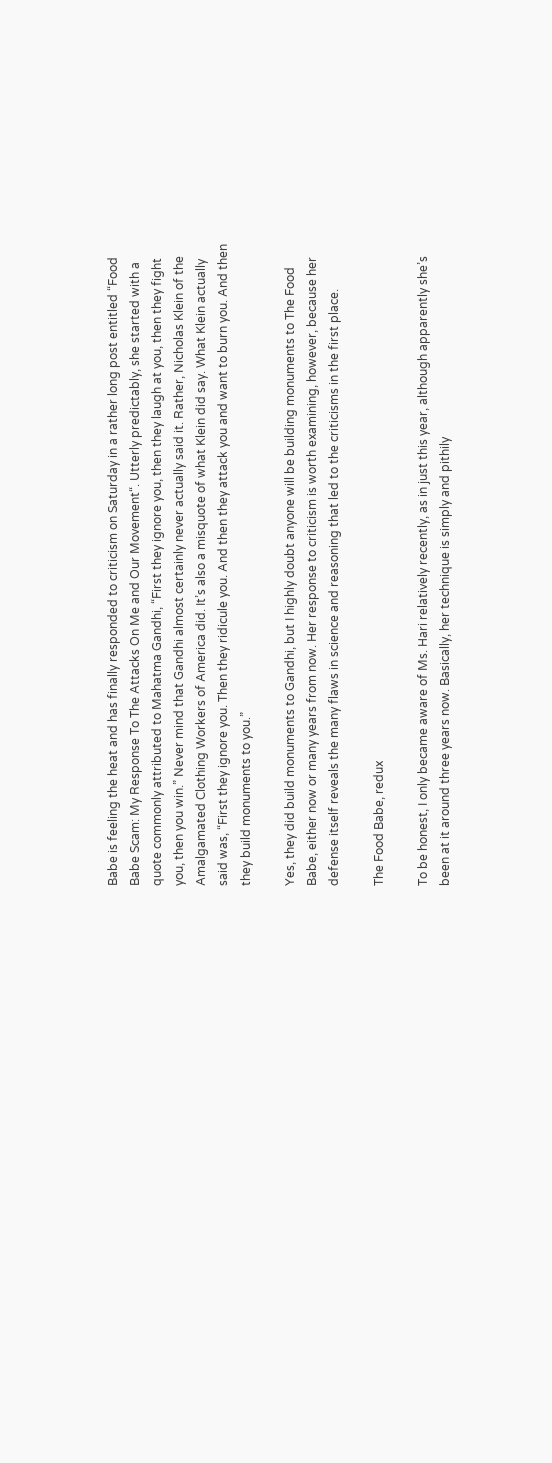Babe is feeling the heat and has finally responded to criticism on Saturday in a rather long post entitled “Food Babe Scam: My Response To The Attacks On Me and Our Movement“. Utterly predictably, she started with a quote commonly attributed to Mahatma Gandhi, “First they ignore you, then they laugh at you, then they fight you, then you win.” Never mind that Gandhi almost certainly never actually said it. Rather, Nicholas Klein of the Amalgamated Clothing Workers of America did. It’s also a misquote of what Klein did say. What Klein actually said was, “First they ignore you. Then they ridicule you. And then they attack you and want to burn you. And then they build monuments to you.”

Yes, they did build monuments to Gandhi, but I highly doubt anyone will be building monuments to The Food Babe, either now or many years from now. Her response to criticism is worth examining, however, because her defense itself reveals the many flaws in science and reasoning that led to the criticisms in the first place.

The Food Babe, redux

To be honest, I only became aware of Ms. Hari relatively recently, as in just this year, although apparently she’s been at it around three years now. Basically, her technique is simply and pithily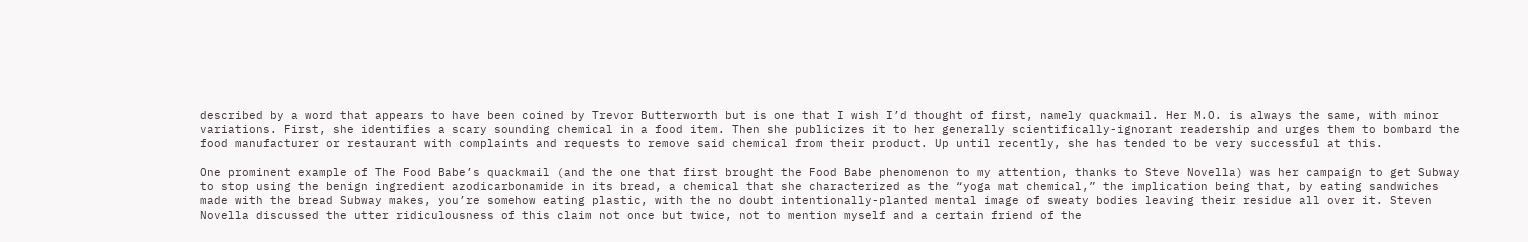described by a word that appears to have been coined by Trevor Butterworth but is one that I wish I’d thought of first, namely quackmail. Her M.O. is always the same, with minor variations. First, she identifies a scary sounding chemical in a food item. Then she publicizes it to her generally scientifically-ignorant readership and urges them to bombard the food manufacturer or restaurant with complaints and requests to remove said chemical from their product. Up until recently, she has tended to be very successful at this.

One prominent example of The Food Babe’s quackmail (and the one that first brought the Food Babe phenomenon to my attention, thanks to Steve Novella) was her campaign to get Subway to stop using the benign ingredient azodicarbonamide in its bread, a chemical that she characterized as the “yoga mat chemical,” the implication being that, by eating sandwiches made with the bread Subway makes, you’re somehow eating plastic, with the no doubt intentionally-planted mental image of sweaty bodies leaving their residue all over it. Steven Novella discussed the utter ridiculousness of this claim not once but twice, not to mention myself and a certain friend of the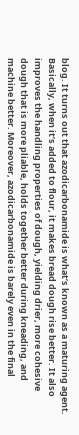blog. It turns out that azodicarbonamide is what’s known as a maturing agent. Basically, when it’s added to flour, it makes bread dough rise better. It also improves the handling properties of dough, yielding drier, more cohesive dough that is more pliable, holds together better during kneading, and machine better. Moreover, azodicarbonamide is barely even in the final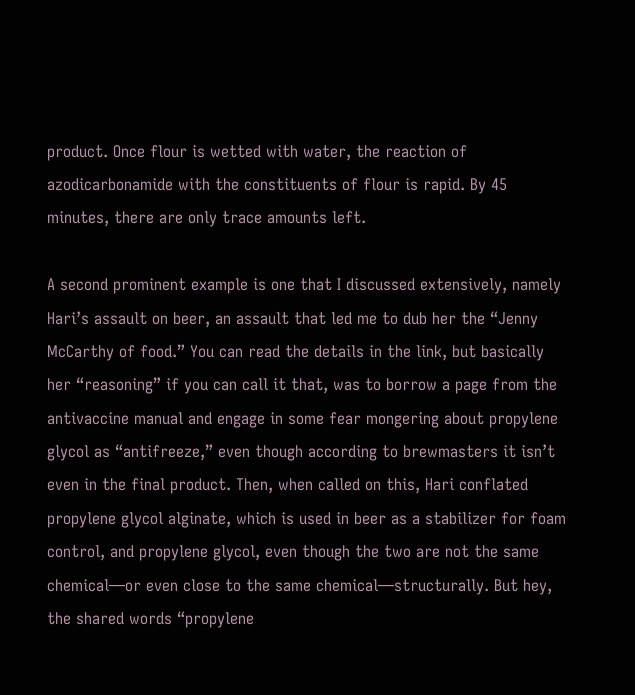product. Once flour is wetted with water, the reaction of azodicarbonamide with the constituents of flour is rapid. By 45 minutes, there are only trace amounts left.

A second prominent example is one that I discussed extensively, namely Hari’s assault on beer, an assault that led me to dub her the “Jenny McCarthy of food.” You can read the details in the link, but basically her “reasoning” if you can call it that, was to borrow a page from the antivaccine manual and engage in some fear mongering about propylene glycol as “antifreeze,” even though according to brewmasters it isn’t even in the final product. Then, when called on this, Hari conflated propylene glycol alginate, which is used in beer as a stabilizer for foam control, and propylene glycol, even though the two are not the same chemical—or even close to the same chemical—structurally. But hey, the shared words “propylene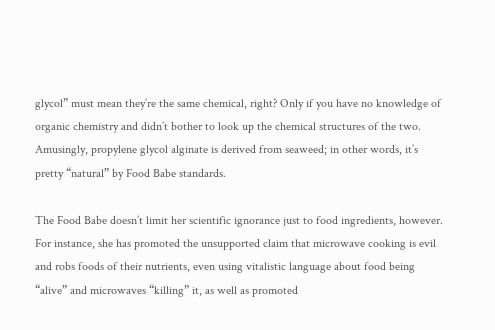glycol” must mean they’re the same chemical, right? Only if you have no knowledge of organic chemistry and didn’t bother to look up the chemical structures of the two. Amusingly, propylene glycol alginate is derived from seaweed; in other words, it’s pretty “natural” by Food Babe standards.

The Food Babe doesn’t limit her scientific ignorance just to food ingredients, however. For instance, she has promoted the unsupported claim that microwave cooking is evil and robs foods of their nutrients, even using vitalistic language about food being “alive” and microwaves “killing” it, as well as promoted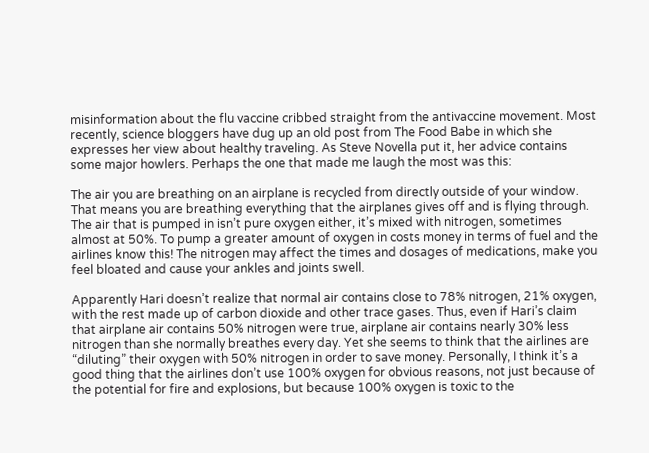misinformation about the flu vaccine cribbed straight from the antivaccine movement. Most recently, science bloggers have dug up an old post from The Food Babe in which she expresses her view about healthy traveling. As Steve Novella put it, her advice contains some major howlers. Perhaps the one that made me laugh the most was this:

The air you are breathing on an airplane is recycled from directly outside of your window. That means you are breathing everything that the airplanes gives off and is flying through. The air that is pumped in isn’t pure oxygen either, it’s mixed with nitrogen, sometimes almost at 50%. To pump a greater amount of oxygen in costs money in terms of fuel and the airlines know this! The nitrogen may affect the times and dosages of medications, make you feel bloated and cause your ankles and joints swell.

Apparently Hari doesn’t realize that normal air contains close to 78% nitrogen, 21% oxygen, with the rest made up of carbon dioxide and other trace gases. Thus, even if Hari’s claim that airplane air contains 50% nitrogen were true, airplane air contains nearly 30% less nitrogen than she normally breathes every day. Yet she seems to think that the airlines are “diluting” their oxygen with 50% nitrogen in order to save money. Personally, I think it’s a good thing that the airlines don’t use 100% oxygen for obvious reasons, not just because of the potential for fire and explosions, but because 100% oxygen is toxic to the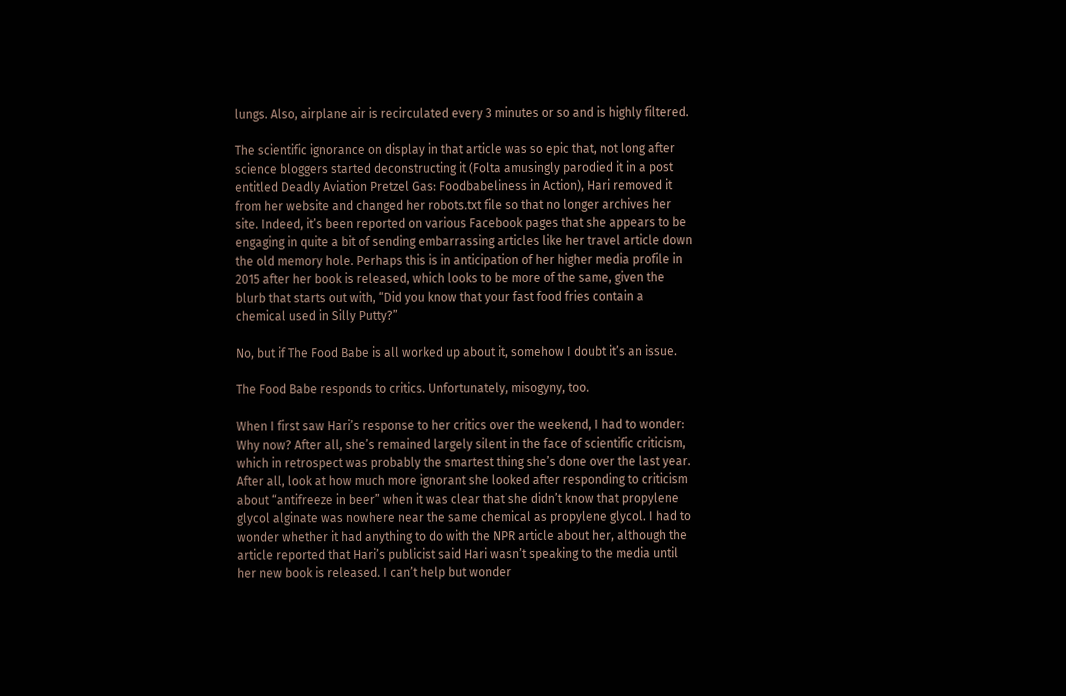lungs. Also, airplane air is recirculated every 3 minutes or so and is highly filtered.

The scientific ignorance on display in that article was so epic that, not long after science bloggers started deconstructing it (Folta amusingly parodied it in a post entitled Deadly Aviation Pretzel Gas: Foodbabeliness in Action), Hari removed it from her website and changed her robots.txt file so that no longer archives her site. Indeed, it’s been reported on various Facebook pages that she appears to be engaging in quite a bit of sending embarrassing articles like her travel article down the old memory hole. Perhaps this is in anticipation of her higher media profile in 2015 after her book is released, which looks to be more of the same, given the blurb that starts out with, “Did you know that your fast food fries contain a chemical used in Silly Putty?”

No, but if The Food Babe is all worked up about it, somehow I doubt it’s an issue.

The Food Babe responds to critics. Unfortunately, misogyny, too.

When I first saw Hari’s response to her critics over the weekend, I had to wonder: Why now? After all, she’s remained largely silent in the face of scientific criticism, which in retrospect was probably the smartest thing she’s done over the last year. After all, look at how much more ignorant she looked after responding to criticism about “antifreeze in beer” when it was clear that she didn’t know that propylene glycol alginate was nowhere near the same chemical as propylene glycol. I had to wonder whether it had anything to do with the NPR article about her, although the article reported that Hari’s publicist said Hari wasn’t speaking to the media until her new book is released. I can’t help but wonder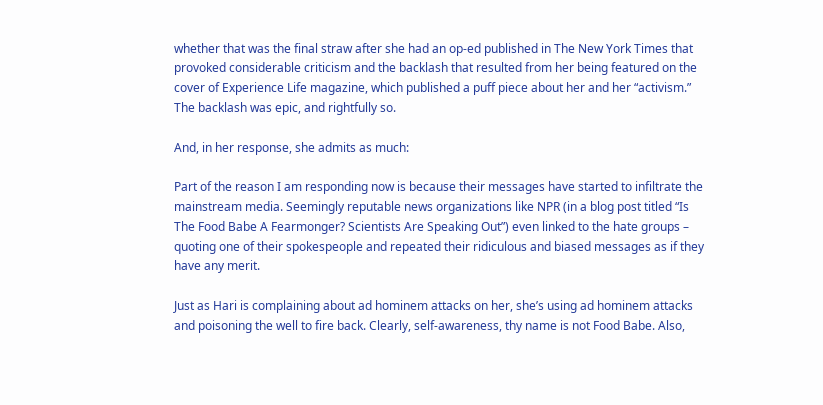whether that was the final straw after she had an op-ed published in The New York Times that provoked considerable criticism and the backlash that resulted from her being featured on the cover of Experience Life magazine, which published a puff piece about her and her “activism.” The backlash was epic, and rightfully so.

And, in her response, she admits as much:

Part of the reason I am responding now is because their messages have started to infiltrate the mainstream media. Seemingly reputable news organizations like NPR (in a blog post titled “Is The Food Babe A Fearmonger? Scientists Are Speaking Out”) even linked to the hate groups – quoting one of their spokespeople and repeated their ridiculous and biased messages as if they have any merit.

Just as Hari is complaining about ad hominem attacks on her, she’s using ad hominem attacks and poisoning the well to fire back. Clearly, self-awareness, thy name is not Food Babe. Also,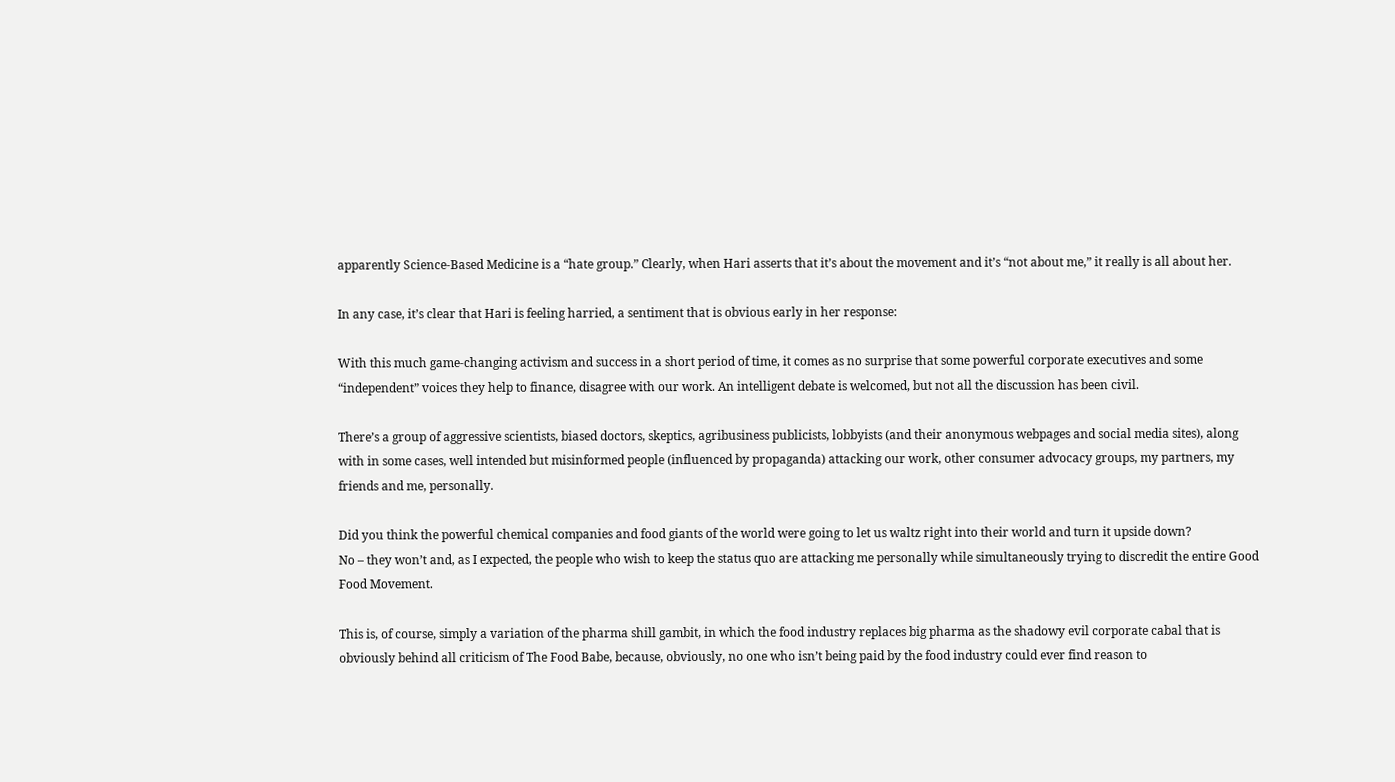apparently Science-Based Medicine is a “hate group.” Clearly, when Hari asserts that it’s about the movement and it’s “not about me,” it really is all about her.

In any case, it’s clear that Hari is feeling harried, a sentiment that is obvious early in her response:

With this much game-changing activism and success in a short period of time, it comes as no surprise that some powerful corporate executives and some “independent” voices they help to finance, disagree with our work. An intelligent debate is welcomed, but not all the discussion has been civil.

There’s a group of aggressive scientists, biased doctors, skeptics, agribusiness publicists, lobbyists (and their anonymous webpages and social media sites), along with in some cases, well intended but misinformed people (influenced by propaganda) attacking our work, other consumer advocacy groups, my partners, my friends and me, personally.

Did you think the powerful chemical companies and food giants of the world were going to let us waltz right into their world and turn it upside down?
No – they won’t and, as I expected, the people who wish to keep the status quo are attacking me personally while simultaneously trying to discredit the entire Good Food Movement.

This is, of course, simply a variation of the pharma shill gambit, in which the food industry replaces big pharma as the shadowy evil corporate cabal that is obviously behind all criticism of The Food Babe, because, obviously, no one who isn’t being paid by the food industry could ever find reason to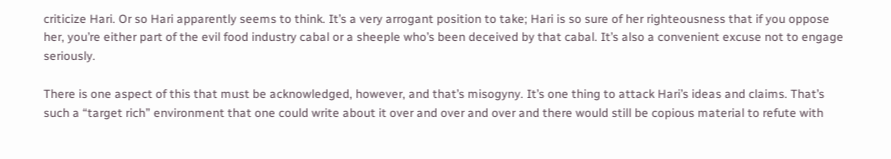criticize Hari. Or so Hari apparently seems to think. It’s a very arrogant position to take; Hari is so sure of her righteousness that if you oppose her, you’re either part of the evil food industry cabal or a sheeple who’s been deceived by that cabal. It’s also a convenient excuse not to engage seriously.

There is one aspect of this that must be acknowledged, however, and that’s misogyny. It’s one thing to attack Hari’s ideas and claims. That’s such a “target rich” environment that one could write about it over and over and over and there would still be copious material to refute with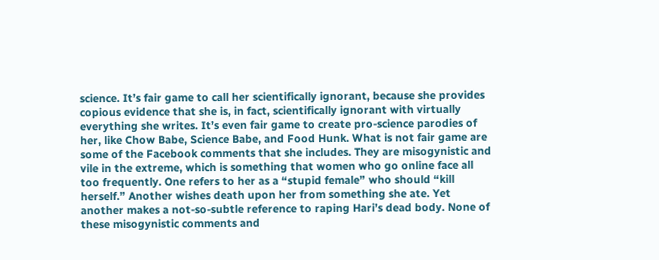science. It’s fair game to call her scientifically ignorant, because she provides copious evidence that she is, in fact, scientifically ignorant with virtually everything she writes. It’s even fair game to create pro-science parodies of her, like Chow Babe, Science Babe, and Food Hunk. What is not fair game are some of the Facebook comments that she includes. They are misogynistic and vile in the extreme, which is something that women who go online face all too frequently. One refers to her as a “stupid female” who should “kill herself.” Another wishes death upon her from something she ate. Yet another makes a not-so-subtle reference to raping Hari’s dead body. None of these misogynistic comments and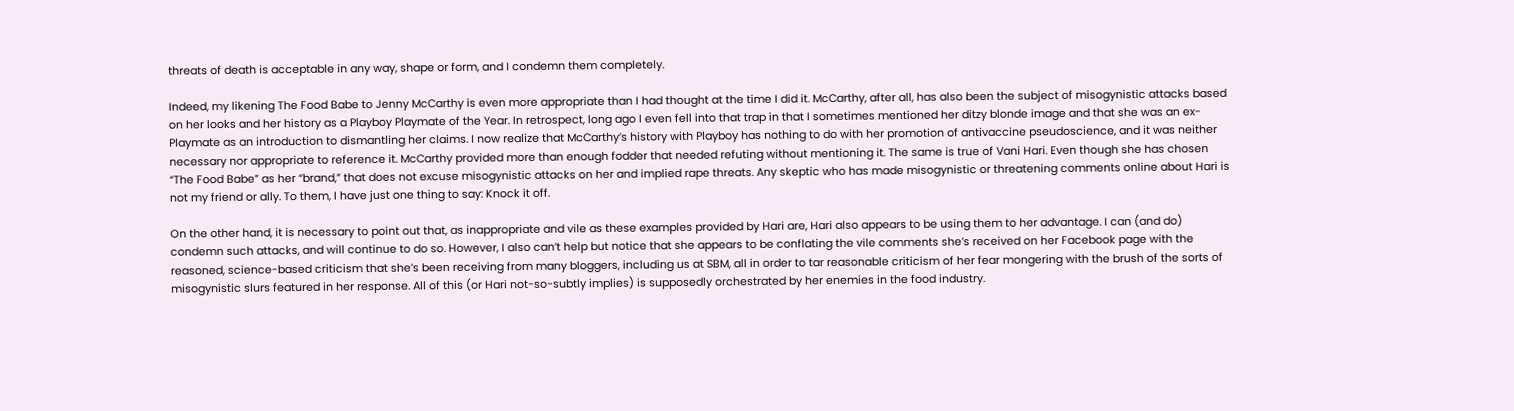threats of death is acceptable in any way, shape or form, and I condemn them completely.

Indeed, my likening The Food Babe to Jenny McCarthy is even more appropriate than I had thought at the time I did it. McCarthy, after all, has also been the subject of misogynistic attacks based on her looks and her history as a Playboy Playmate of the Year. In retrospect, long ago I even fell into that trap in that I sometimes mentioned her ditzy blonde image and that she was an ex-Playmate as an introduction to dismantling her claims. I now realize that McCarthy’s history with Playboy has nothing to do with her promotion of antivaccine pseudoscience, and it was neither necessary nor appropriate to reference it. McCarthy provided more than enough fodder that needed refuting without mentioning it. The same is true of Vani Hari. Even though she has chosen “The Food Babe” as her “brand,” that does not excuse misogynistic attacks on her and implied rape threats. Any skeptic who has made misogynistic or threatening comments online about Hari is not my friend or ally. To them, I have just one thing to say: Knock it off.

On the other hand, it is necessary to point out that, as inappropriate and vile as these examples provided by Hari are, Hari also appears to be using them to her advantage. I can (and do) condemn such attacks, and will continue to do so. However, I also can’t help but notice that she appears to be conflating the vile comments she’s received on her Facebook page with the reasoned, science-based criticism that she’s been receiving from many bloggers, including us at SBM, all in order to tar reasonable criticism of her fear mongering with the brush of the sorts of misogynistic slurs featured in her response. All of this (or Hari not-so-subtly implies) is supposedly orchestrated by her enemies in the food industry.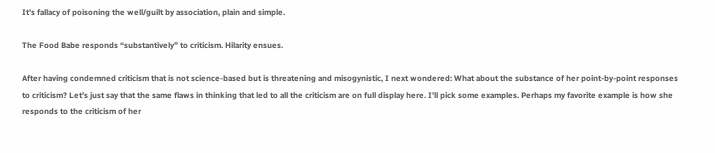It’s fallacy of poisoning the well/guilt by association, plain and simple.

The Food Babe responds “substantively” to criticism. Hilarity ensues.

After having condemned criticism that is not science-based but is threatening and misogynistic, I next wondered: What about the substance of her point-by-point responses to criticism? Let’s just say that the same flaws in thinking that led to all the criticism are on full display here. I’ll pick some examples. Perhaps my favorite example is how she responds to the criticism of her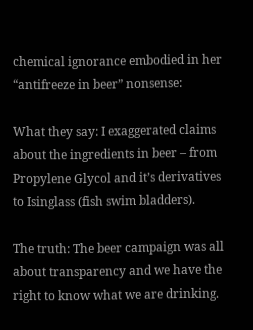chemical ignorance embodied in her “antifreeze in beer” nonsense:

What they say: I exaggerated claims about the ingredients in beer – from Propylene Glycol and it’s derivatives to Isinglass (fish swim bladders).

The truth: The beer campaign was all about transparency and we have the right to know what we are drinking.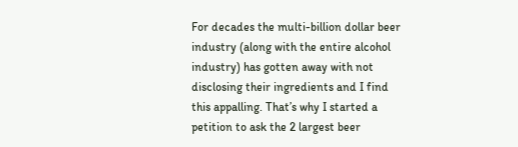For decades the multi-billion dollar beer industry (along with the entire alcohol industry) has gotten away with not disclosing their ingredients and I find this appalling. That’s why I started a petition to ask the 2 largest beer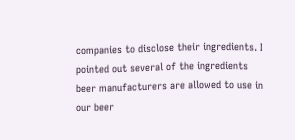companies to disclose their ingredients. I pointed out several of the ingredients beer manufacturers are allowed to use in our beer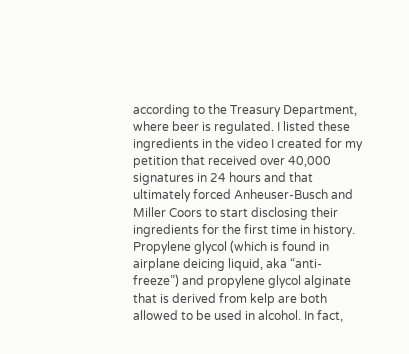according to the Treasury Department, where beer is regulated. I listed these ingredients in the video I created for my petition that received over 40,000 signatures in 24 hours and that ultimately forced Anheuser-Busch and Miller Coors to start disclosing their ingredients for the first time in history. Propylene glycol (which is found in airplane deicing liquid, aka “anti-freeze”) and propylene glycol alginate that is derived from kelp are both allowed to be used in alcohol. In fact,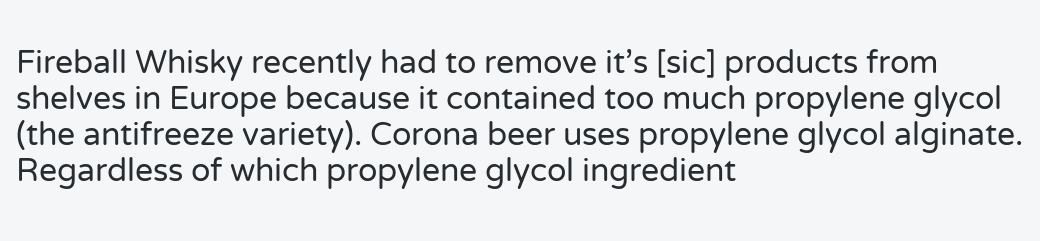Fireball Whisky recently had to remove it’s [sic] products from shelves in Europe because it contained too much propylene glycol (the antifreeze variety). Corona beer uses propylene glycol alginate. Regardless of which propylene glycol ingredient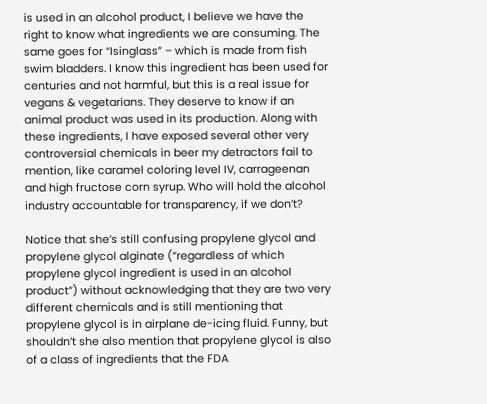is used in an alcohol product, I believe we have the right to know what ingredients we are consuming. The same goes for “Isinglass” – which is made from fish swim bladders. I know this ingredient has been used for centuries and not harmful, but this is a real issue for vegans & vegetarians. They deserve to know if an animal product was used in its production. Along with these ingredients, I have exposed several other very controversial chemicals in beer my detractors fail to mention, like caramel coloring level IV, carrageenan and high fructose corn syrup. Who will hold the alcohol industry accountable for transparency, if we don’t?

Notice that she’s still confusing propylene glycol and propylene glycol alginate (“regardless of which propylene glycol ingredient is used in an alcohol product”) without acknowledging that they are two very different chemicals and is still mentioning that propylene glycol is in airplane de-icing fluid. Funny, but shouldn’t she also mention that propylene glycol is also of a class of ingredients that the FDA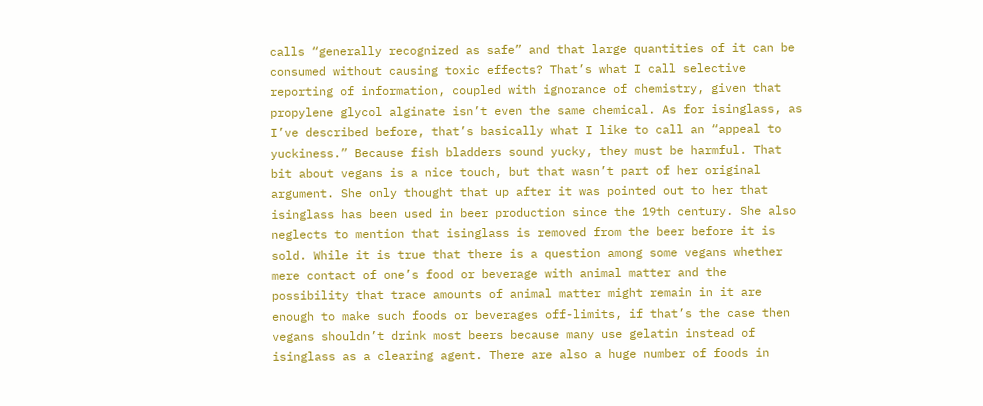calls “generally recognized as safe” and that large quantities of it can be consumed without causing toxic effects? That’s what I call selective reporting of information, coupled with ignorance of chemistry, given that propylene glycol alginate isn’t even the same chemical. As for isinglass, as I’ve described before, that’s basically what I like to call an “appeal to yuckiness.” Because fish bladders sound yucky, they must be harmful. That bit about vegans is a nice touch, but that wasn’t part of her original argument. She only thought that up after it was pointed out to her that isinglass has been used in beer production since the 19th century. She also neglects to mention that isinglass is removed from the beer before it is sold. While it is true that there is a question among some vegans whether mere contact of one’s food or beverage with animal matter and the possibility that trace amounts of animal matter might remain in it are enough to make such foods or beverages off-limits, if that’s the case then vegans shouldn’t drink most beers because many use gelatin instead of isinglass as a clearing agent. There are also a huge number of foods in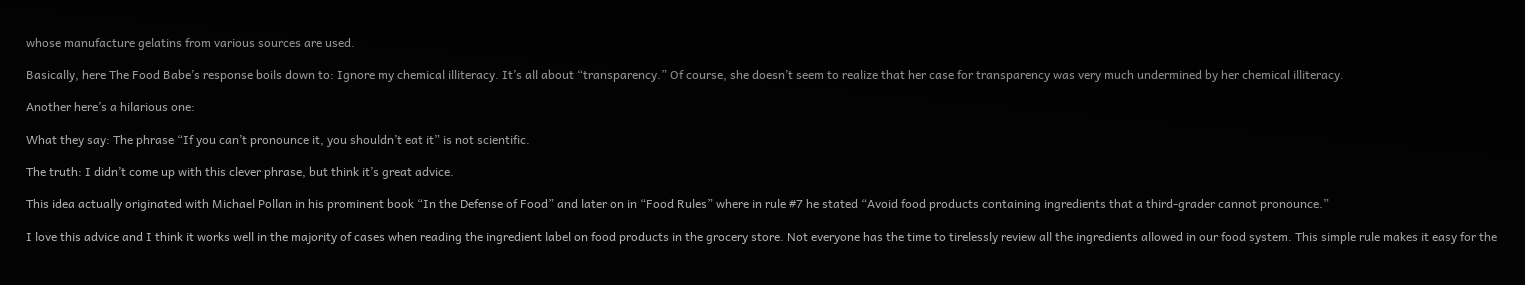whose manufacture gelatins from various sources are used.

Basically, here The Food Babe’s response boils down to: Ignore my chemical illiteracy. It’s all about “transparency.” Of course, she doesn’t seem to realize that her case for transparency was very much undermined by her chemical illiteracy.

Another here’s a hilarious one:

What they say: The phrase “If you can’t pronounce it, you shouldn’t eat it” is not scientific.

The truth: I didn’t come up with this clever phrase, but think it’s great advice.

This idea actually originated with Michael Pollan in his prominent book “In the Defense of Food” and later on in “Food Rules” where in rule #7 he stated “Avoid food products containing ingredients that a third-grader cannot pronounce.”

I love this advice and I think it works well in the majority of cases when reading the ingredient label on food products in the grocery store. Not everyone has the time to tirelessly review all the ingredients allowed in our food system. This simple rule makes it easy for the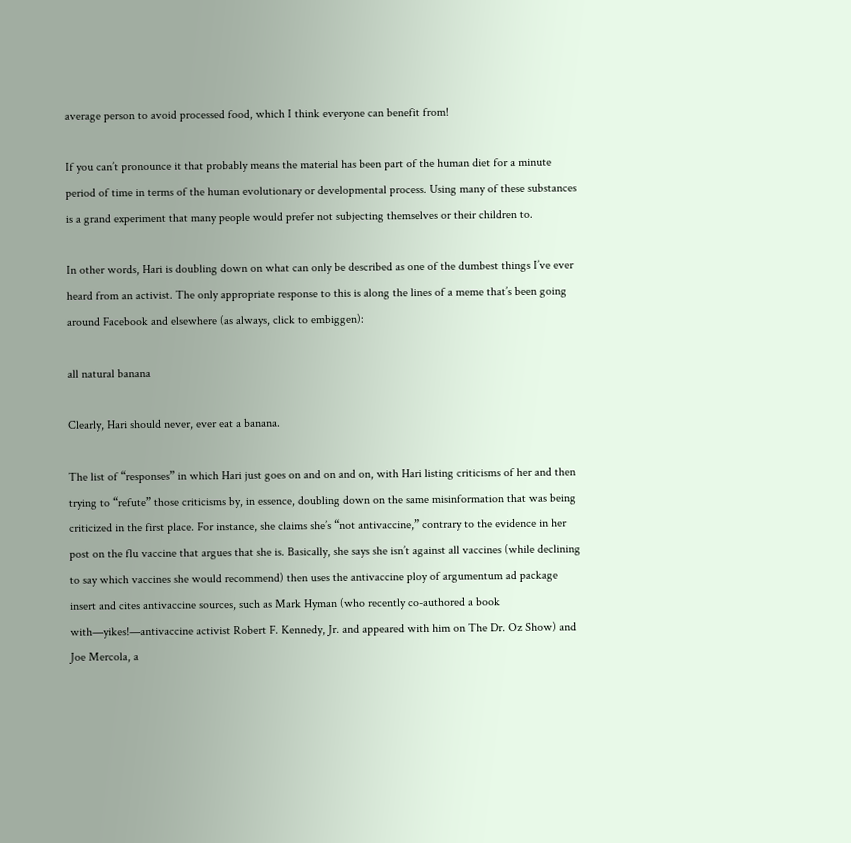average person to avoid processed food, which I think everyone can benefit from!

If you can’t pronounce it that probably means the material has been part of the human diet for a minute period of time in terms of the human evolutionary or developmental process. Using many of these substances is a grand experiment that many people would prefer not subjecting themselves or their children to.

In other words, Hari is doubling down on what can only be described as one of the dumbest things I’ve ever heard from an activist. The only appropriate response to this is along the lines of a meme that’s been going around Facebook and elsewhere (as always, click to embiggen):

all natural banana

Clearly, Hari should never, ever eat a banana.

The list of “responses” in which Hari just goes on and on and on, with Hari listing criticisms of her and then trying to “refute” those criticisms by, in essence, doubling down on the same misinformation that was being criticized in the first place. For instance, she claims she’s “not antivaccine,” contrary to the evidence in her post on the flu vaccine that argues that she is. Basically, she says she isn’t against all vaccines (while declining to say which vaccines she would recommend) then uses the antivaccine ploy of argumentum ad package insert and cites antivaccine sources, such as Mark Hyman (who recently co-authored a book with—yikes!—antivaccine activist Robert F. Kennedy, Jr. and appeared with him on The Dr. Oz Show) and Joe Mercola, a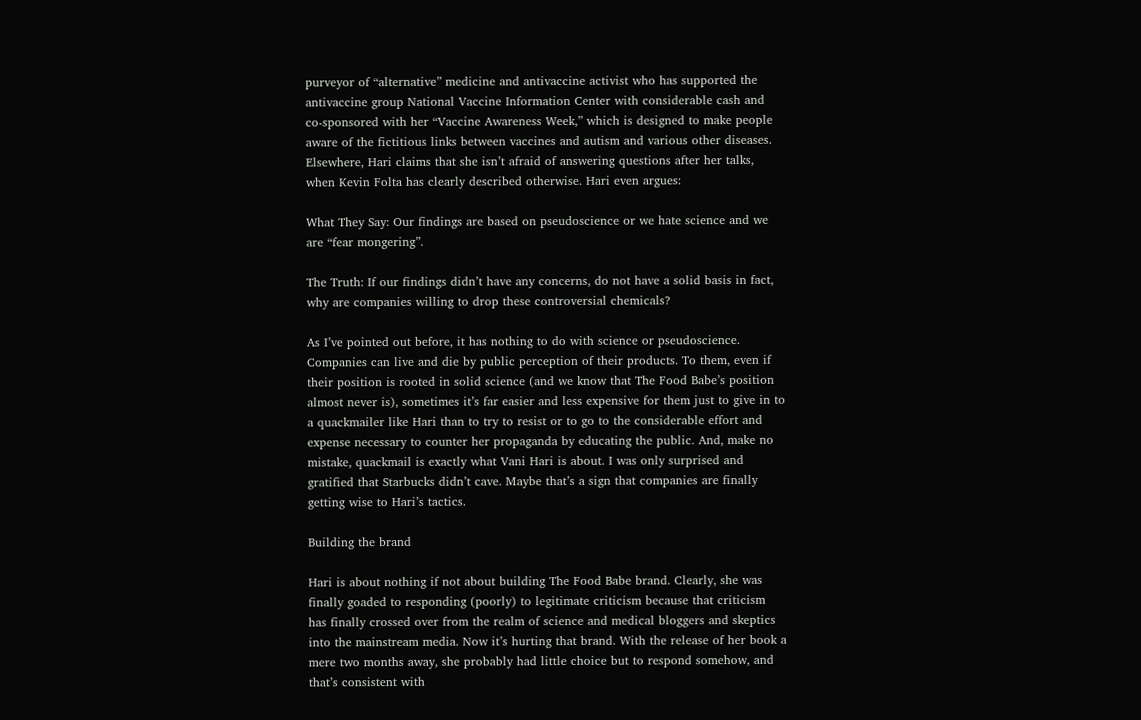purveyor of “alternative” medicine and antivaccine activist who has supported the antivaccine group National Vaccine Information Center with considerable cash and co-sponsored with her “Vaccine Awareness Week,” which is designed to make people aware of the fictitious links between vaccines and autism and various other diseases. Elsewhere, Hari claims that she isn’t afraid of answering questions after her talks, when Kevin Folta has clearly described otherwise. Hari even argues:

What They Say: Our findings are based on pseudoscience or we hate science and we are “fear mongering”.

The Truth: If our findings didn’t have any concerns, do not have a solid basis in fact, why are companies willing to drop these controversial chemicals?

As I’ve pointed out before, it has nothing to do with science or pseudoscience. Companies can live and die by public perception of their products. To them, even if their position is rooted in solid science (and we know that The Food Babe’s position almost never is), sometimes it’s far easier and less expensive for them just to give in to a quackmailer like Hari than to try to resist or to go to the considerable effort and expense necessary to counter her propaganda by educating the public. And, make no mistake, quackmail is exactly what Vani Hari is about. I was only surprised and gratified that Starbucks didn’t cave. Maybe that’s a sign that companies are finally getting wise to Hari’s tactics.

Building the brand

Hari is about nothing if not about building The Food Babe brand. Clearly, she was finally goaded to responding (poorly) to legitimate criticism because that criticism has finally crossed over from the realm of science and medical bloggers and skeptics into the mainstream media. Now it’s hurting that brand. With the release of her book a mere two months away, she probably had little choice but to respond somehow, and that’s consistent with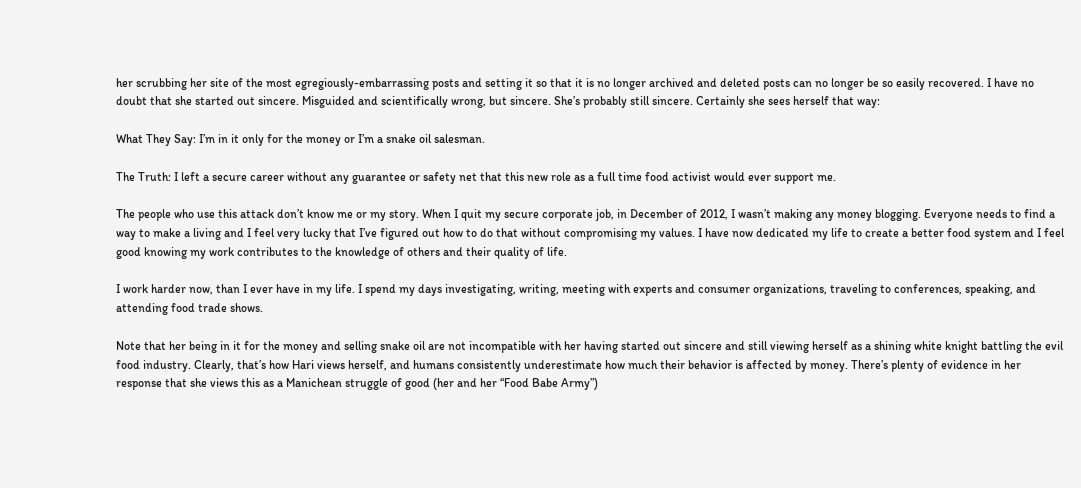her scrubbing her site of the most egregiously-embarrassing posts and setting it so that it is no longer archived and deleted posts can no longer be so easily recovered. I have no doubt that she started out sincere. Misguided and scientifically wrong, but sincere. She’s probably still sincere. Certainly she sees herself that way:

What They Say: I’m in it only for the money or I’m a snake oil salesman.

The Truth: I left a secure career without any guarantee or safety net that this new role as a full time food activist would ever support me.

The people who use this attack don’t know me or my story. When I quit my secure corporate job, in December of 2012, I wasn’t making any money blogging. Everyone needs to find a way to make a living and I feel very lucky that I’ve figured out how to do that without compromising my values. I have now dedicated my life to create a better food system and I feel good knowing my work contributes to the knowledge of others and their quality of life.

I work harder now, than I ever have in my life. I spend my days investigating, writing, meeting with experts and consumer organizations, traveling to conferences, speaking, and attending food trade shows.

Note that her being in it for the money and selling snake oil are not incompatible with her having started out sincere and still viewing herself as a shining white knight battling the evil food industry. Clearly, that’s how Hari views herself, and humans consistently underestimate how much their behavior is affected by money. There’s plenty of evidence in her response that she views this as a Manichean struggle of good (her and her “Food Babe Army”)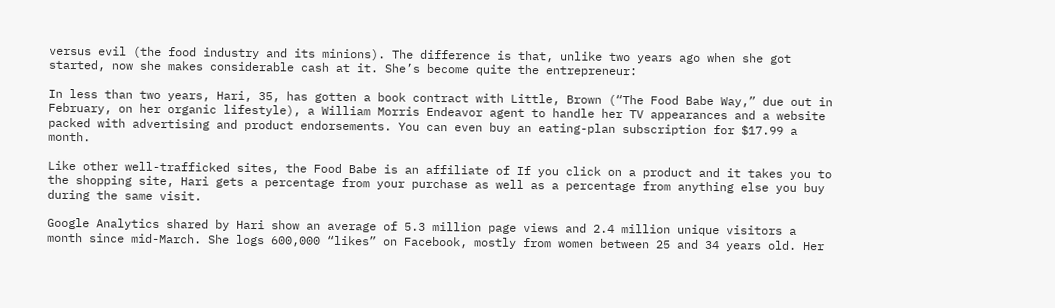versus evil (the food industry and its minions). The difference is that, unlike two years ago when she got started, now she makes considerable cash at it. She’s become quite the entrepreneur:

In less than two years, Hari, 35, has gotten a book contract with Little, Brown (“The Food Babe Way,” due out in February, on her organic lifestyle), a William Morris Endeavor agent to handle her TV appearances and a website packed with advertising and product endorsements. You can even buy an eating-plan subscription for $17.99 a month.

Like other well-trafficked sites, the Food Babe is an affiliate of If you click on a product and it takes you to the shopping site, Hari gets a percentage from your purchase as well as a percentage from anything else you buy during the same visit.

Google Analytics shared by Hari show an average of 5.3 million page views and 2.4 million unique visitors a month since mid-March. She logs 600,000 “likes” on Facebook, mostly from women between 25 and 34 years old. Her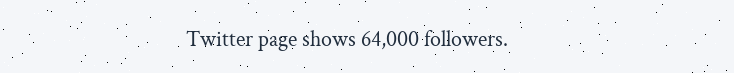Twitter page shows 64,000 followers.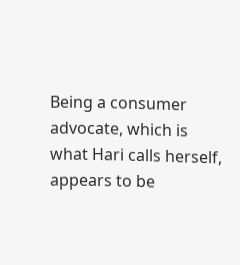Being a consumer advocate, which is what Hari calls herself, appears to be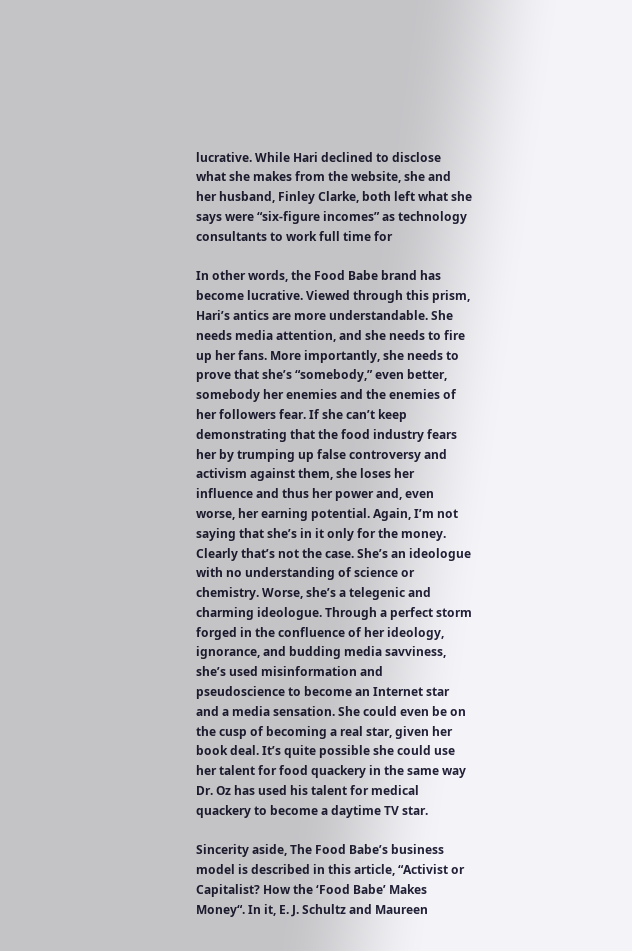lucrative. While Hari declined to disclose what she makes from the website, she and her husband, Finley Clarke, both left what she says were “six-figure incomes” as technology consultants to work full time for

In other words, the Food Babe brand has become lucrative. Viewed through this prism, Hari’s antics are more understandable. She needs media attention, and she needs to fire up her fans. More importantly, she needs to prove that she’s “somebody,” even better, somebody her enemies and the enemies of her followers fear. If she can’t keep demonstrating that the food industry fears her by trumping up false controversy and activism against them, she loses her influence and thus her power and, even worse, her earning potential. Again, I’m not saying that she’s in it only for the money. Clearly that’s not the case. She’s an ideologue with no understanding of science or chemistry. Worse, she’s a telegenic and charming ideologue. Through a perfect storm forged in the confluence of her ideology, ignorance, and budding media savviness, she’s used misinformation and pseudoscience to become an Internet star and a media sensation. She could even be on the cusp of becoming a real star, given her book deal. It’s quite possible she could use her talent for food quackery in the same way Dr. Oz has used his talent for medical quackery to become a daytime TV star.

Sincerity aside, The Food Babe’s business model is described in this article, “Activist or Capitalist? How the ‘Food Babe’ Makes Money“. In it, E. J. Schultz and Maureen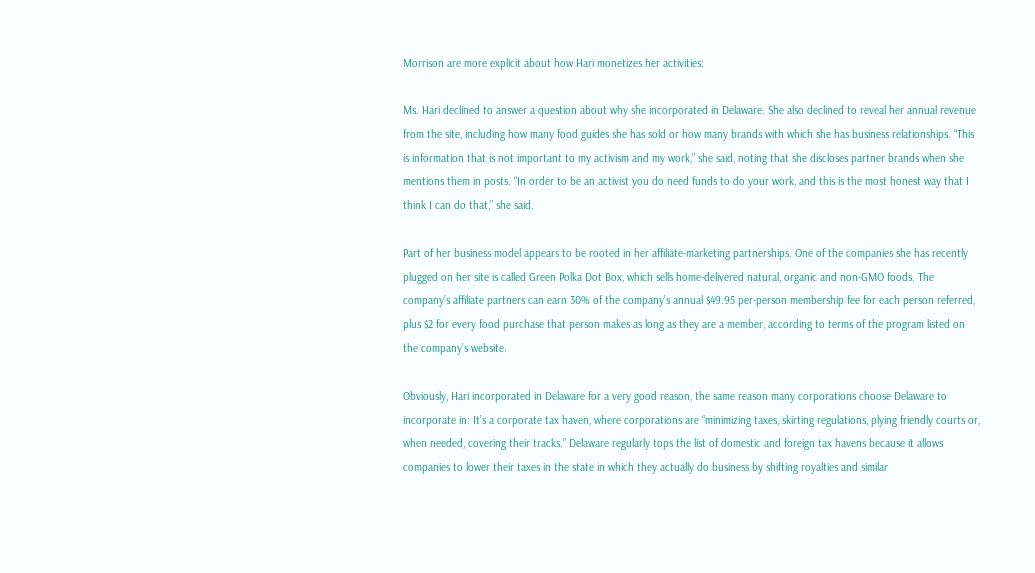Morrison are more explicit about how Hari monetizes her activities:

Ms. Hari declined to answer a question about why she incorporated in Delaware. She also declined to reveal her annual revenue from the site, including how many food guides she has sold or how many brands with which she has business relationships. “This is information that is not important to my activism and my work,” she said, noting that she discloses partner brands when she mentions them in posts. “In order to be an activist you do need funds to do your work, and this is the most honest way that I think I can do that,” she said.

Part of her business model appears to be rooted in her affiliate-marketing partnerships. One of the companies she has recently plugged on her site is called Green Polka Dot Box, which sells home-delivered natural, organic and non-GMO foods. The company’s affiliate partners can earn 30% of the company’s annual $49.95 per-person membership fee for each person referred, plus $2 for every food purchase that person makes as long as they are a member, according to terms of the program listed on the company’s website.

Obviously, Hari incorporated in Delaware for a very good reason, the same reason many corporations choose Delaware to incorporate in: It’s a corporate tax haven, where corporations are “minimizing taxes, skirting regulations, plying friendly courts or, when needed, covering their tracks.” Delaware regularly tops the list of domestic and foreign tax havens because it allows companies to lower their taxes in the state in which they actually do business by shifting royalties and similar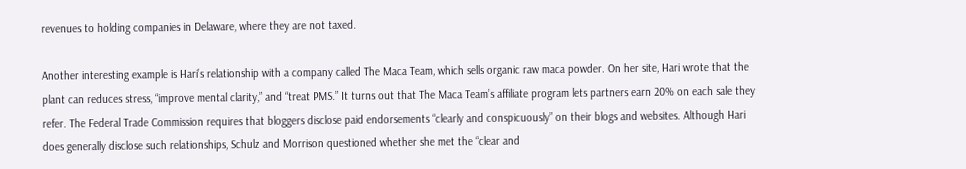revenues to holding companies in Delaware, where they are not taxed.

Another interesting example is Hari’s relationship with a company called The Maca Team, which sells organic raw maca powder. On her site, Hari wrote that the plant can reduces stress, “improve mental clarity,” and “treat PMS.” It turns out that The Maca Team’s affiliate program lets partners earn 20% on each sale they refer. The Federal Trade Commission requires that bloggers disclose paid endorsements “clearly and conspicuously” on their blogs and websites. Although Hari does generally disclose such relationships, Schulz and Morrison questioned whether she met the “clear and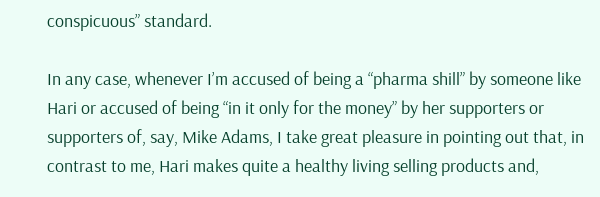conspicuous” standard.

In any case, whenever I’m accused of being a “pharma shill” by someone like Hari or accused of being “in it only for the money” by her supporters or supporters of, say, Mike Adams, I take great pleasure in pointing out that, in contrast to me, Hari makes quite a healthy living selling products and,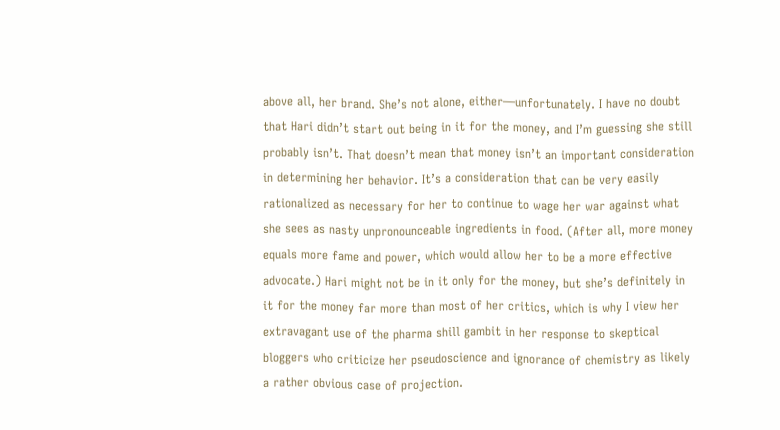above all, her brand. She’s not alone, either—unfortunately. I have no doubt that Hari didn’t start out being in it for the money, and I’m guessing she still probably isn’t. That doesn’t mean that money isn’t an important consideration in determining her behavior. It’s a consideration that can be very easily rationalized as necessary for her to continue to wage her war against what she sees as nasty unpronounceable ingredients in food. (After all, more money equals more fame and power, which would allow her to be a more effective advocate.) Hari might not be in it only for the money, but she’s definitely in it for the money far more than most of her critics, which is why I view her extravagant use of the pharma shill gambit in her response to skeptical bloggers who criticize her pseudoscience and ignorance of chemistry as likely a rather obvious case of projection.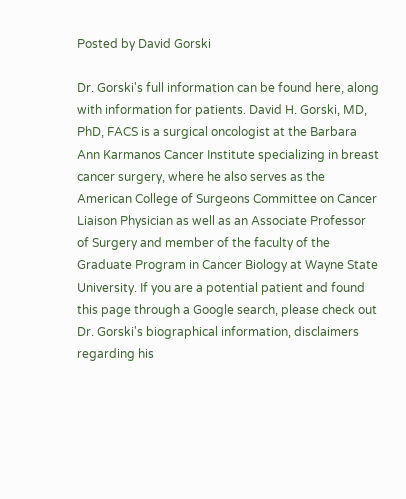Posted by David Gorski

Dr. Gorski's full information can be found here, along with information for patients. David H. Gorski, MD, PhD, FACS is a surgical oncologist at the Barbara Ann Karmanos Cancer Institute specializing in breast cancer surgery, where he also serves as the American College of Surgeons Committee on Cancer Liaison Physician as well as an Associate Professor of Surgery and member of the faculty of the Graduate Program in Cancer Biology at Wayne State University. If you are a potential patient and found this page through a Google search, please check out Dr. Gorski's biographical information, disclaimers regarding his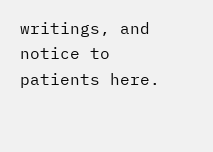writings, and notice to patients here.